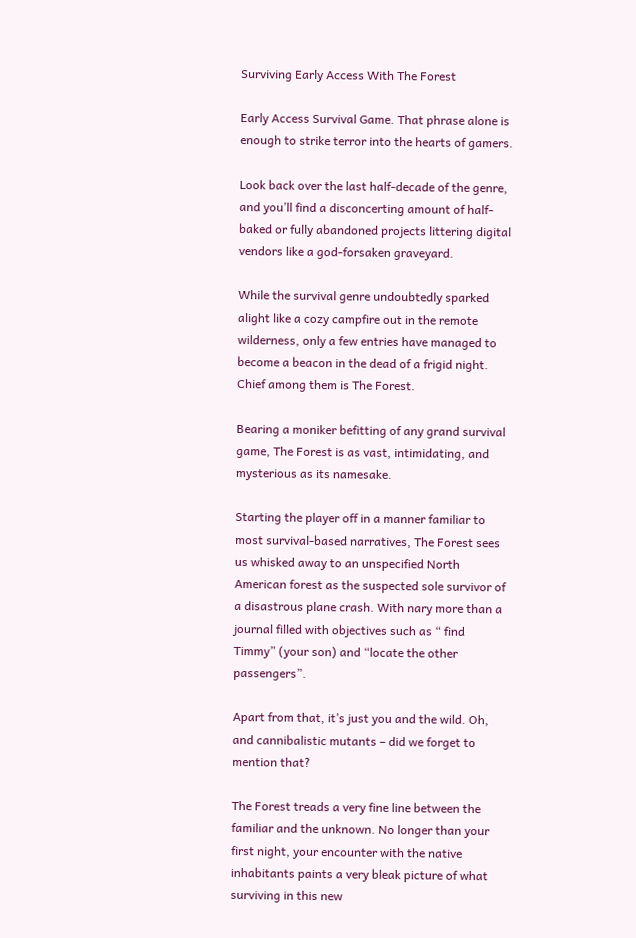Surviving Early Access With The Forest

Early Access Survival Game. That phrase alone is enough to strike terror into the hearts of gamers.

Look back over the last half-decade of the genre, and you’ll find a disconcerting amount of half-baked or fully abandoned projects littering digital vendors like a god-forsaken graveyard.

While the survival genre undoubtedly sparked alight like a cozy campfire out in the remote wilderness, only a few entries have managed to become a beacon in the dead of a frigid night. Chief among them is The Forest.

Bearing a moniker befitting of any grand survival game, The Forest is as vast, intimidating, and mysterious as its namesake.

Starting the player off in a manner familiar to most survival-based narratives, The Forest sees us whisked away to an unspecified North American forest as the suspected sole survivor of a disastrous plane crash. With nary more than a journal filled with objectives such as “ find Timmy” (your son) and “locate the other passengers”.

Apart from that, it’s just you and the wild. Oh, and cannibalistic mutants – did we forget to mention that?

The Forest treads a very fine line between the familiar and the unknown. No longer than your first night, your encounter with the native inhabitants paints a very bleak picture of what surviving in this new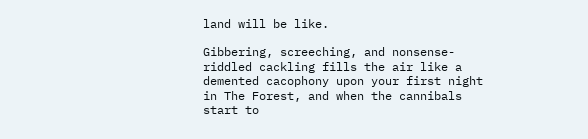land will be like.

Gibbering, screeching, and nonsense-riddled cackling fills the air like a demented cacophony upon your first night in The Forest, and when the cannibals start to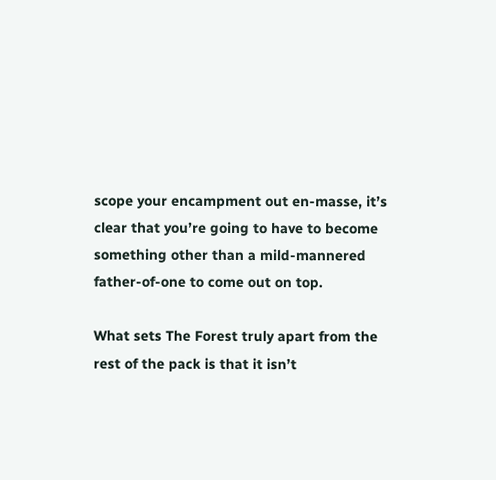scope your encampment out en-masse, it’s clear that you’re going to have to become something other than a mild-mannered father-of-one to come out on top.

What sets The Forest truly apart from the rest of the pack is that it isn’t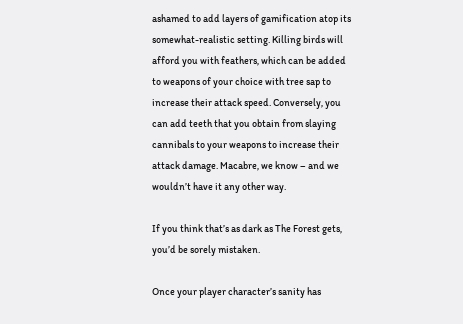ashamed to add layers of gamification atop its somewhat-realistic setting. Killing birds will afford you with feathers, which can be added to weapons of your choice with tree sap to increase their attack speed. Conversely, you can add teeth that you obtain from slaying cannibals to your weapons to increase their attack damage. Macabre, we know – and we wouldn’t have it any other way.

If you think that’s as dark as The Forest gets, you’d be sorely mistaken.

Once your player character’s sanity has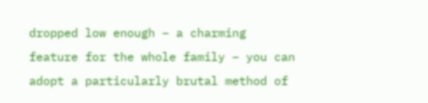dropped low enough – a charming feature for the whole family – you can adopt a particularly brutal method of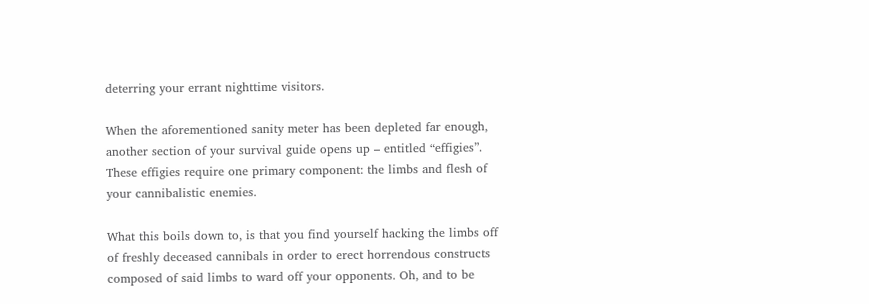deterring your errant nighttime visitors.

When the aforementioned sanity meter has been depleted far enough, another section of your survival guide opens up – entitled “effigies”. These effigies require one primary component: the limbs and flesh of your cannibalistic enemies.

What this boils down to, is that you find yourself hacking the limbs off of freshly deceased cannibals in order to erect horrendous constructs composed of said limbs to ward off your opponents. Oh, and to be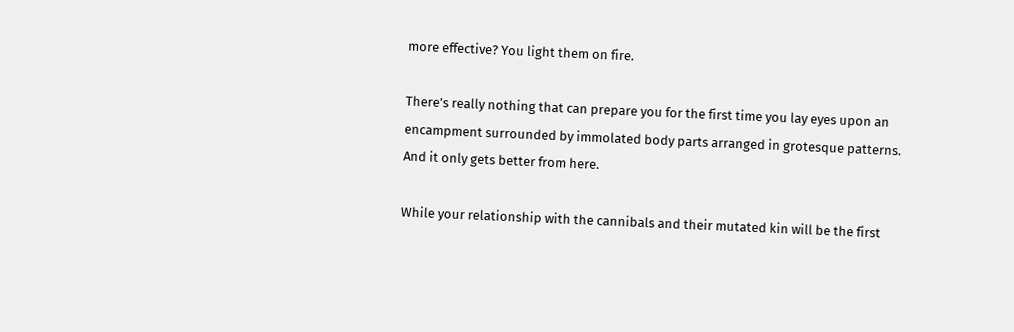more effective? You light them on fire.

There’s really nothing that can prepare you for the first time you lay eyes upon an encampment surrounded by immolated body parts arranged in grotesque patterns. And it only gets better from here.

While your relationship with the cannibals and their mutated kin will be the first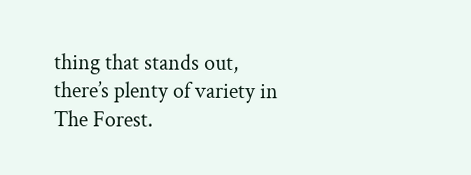thing that stands out, there’s plenty of variety in The Forest.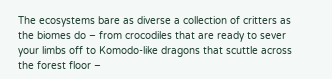The ecosystems bare as diverse a collection of critters as the biomes do – from crocodiles that are ready to sever your limbs off to Komodo-like dragons that scuttle across the forest floor –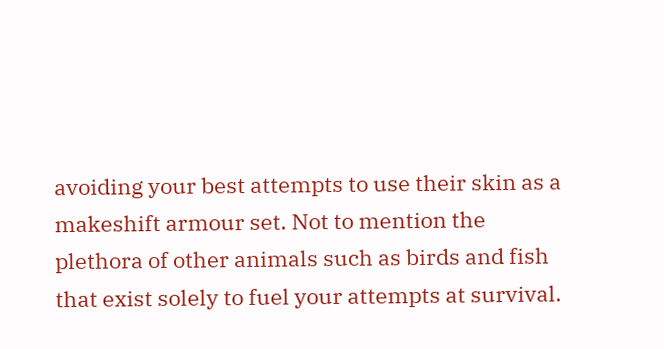avoiding your best attempts to use their skin as a makeshift armour set. Not to mention the plethora of other animals such as birds and fish that exist solely to fuel your attempts at survival.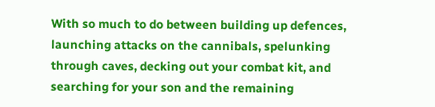With so much to do between building up defences, launching attacks on the cannibals, spelunking through caves, decking out your combat kit, and searching for your son and the remaining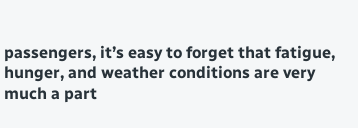passengers, it’s easy to forget that fatigue, hunger, and weather conditions are very much a part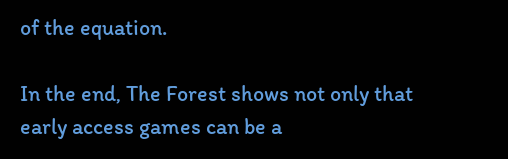of the equation.

In the end, The Forest shows not only that early access games can be a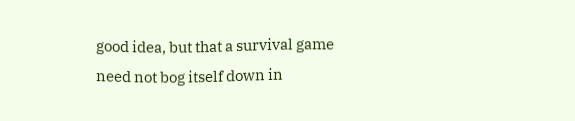good idea, but that a survival game need not bog itself down in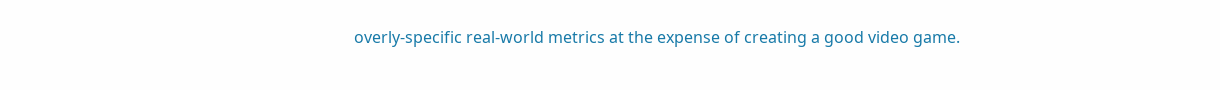overly-specific real-world metrics at the expense of creating a good video game.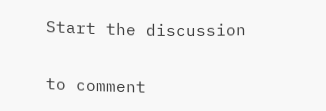Start the discussion

to comment